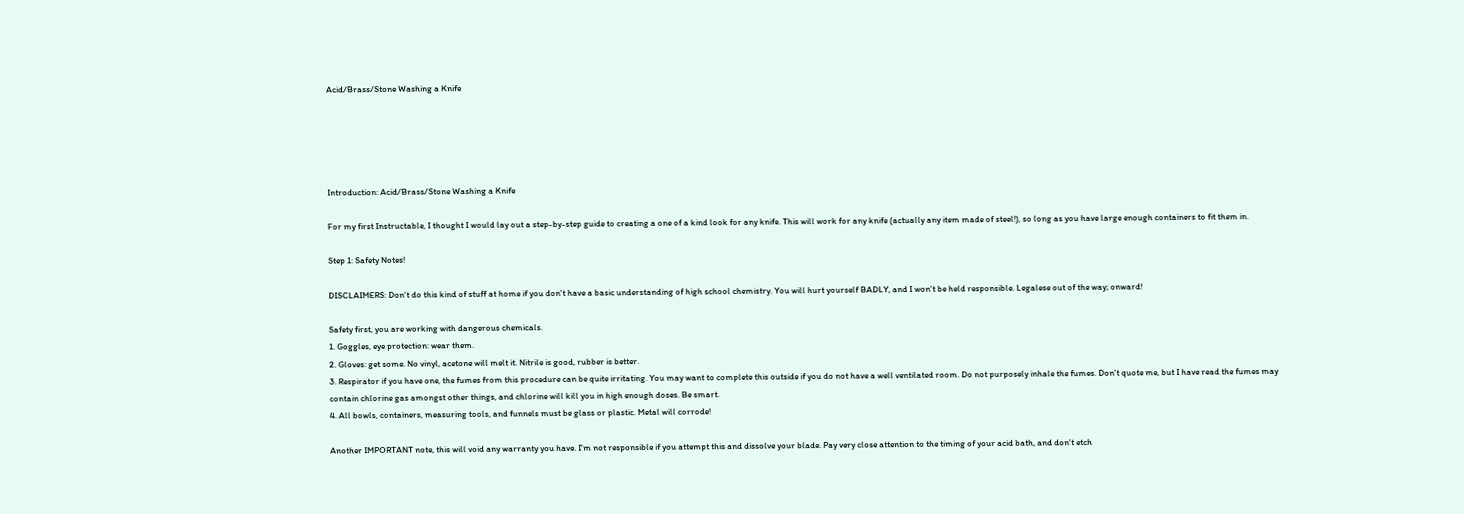Acid/Brass/Stone Washing a Knife





Introduction: Acid/Brass/Stone Washing a Knife

For my first Instructable, I thought I would lay out a step-by-step guide to creating a one of a kind look for any knife. This will work for any knife (actually any item made of steel!), so long as you have large enough containers to fit them in.

Step 1: Safety Notes!

DISCLAIMERS: Don't do this kind of stuff at home if you don't have a basic understanding of high school chemistry. You will hurt yourself BADLY, and I won't be held responsible. Legalese out of the way; onward!

Safety first, you are working with dangerous chemicals.
1. Goggles, eye protection: wear them.
2. Gloves: get some. No vinyl, acetone will melt it. Nitrile is good, rubber is better.
3. Respirator if you have one, the fumes from this procedure can be quite irritating. You may want to complete this outside if you do not have a well ventilated room. Do not purposely inhale the fumes. Don't quote me, but I have read the fumes may contain chlorine gas amongst other things, and chlorine will kill you in high enough doses. Be smart.
4. All bowls, containers, measuring tools, and funnels must be glass or plastic. Metal will corrode!

Another IMPORTANT note, this will void any warranty you have. I'm not responsible if you attempt this and dissolve your blade. Pay very close attention to the timing of your acid bath, and don't etch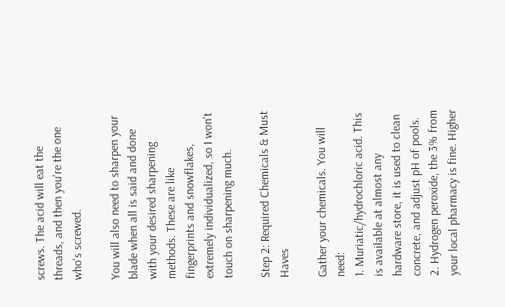screws. The acid will eat the threads, and then you're the one who's screwed.

You will also need to sharpen your blade when all is said and done with your desired sharpening methods. These are like fingerprints and snowflakes, extremely individualized, so I won't touch on sharpening much.

Step 2: Required Chemicals & Must Haves

Gather your chemicals. You will need:
1. Muriatic/hydrochloric acid. This is available at almost any hardware store, it is used to clean concrete, and adjust pH of pools.
2. Hydrogen peroxide, the 3% from your local pharmacy is fine. Higher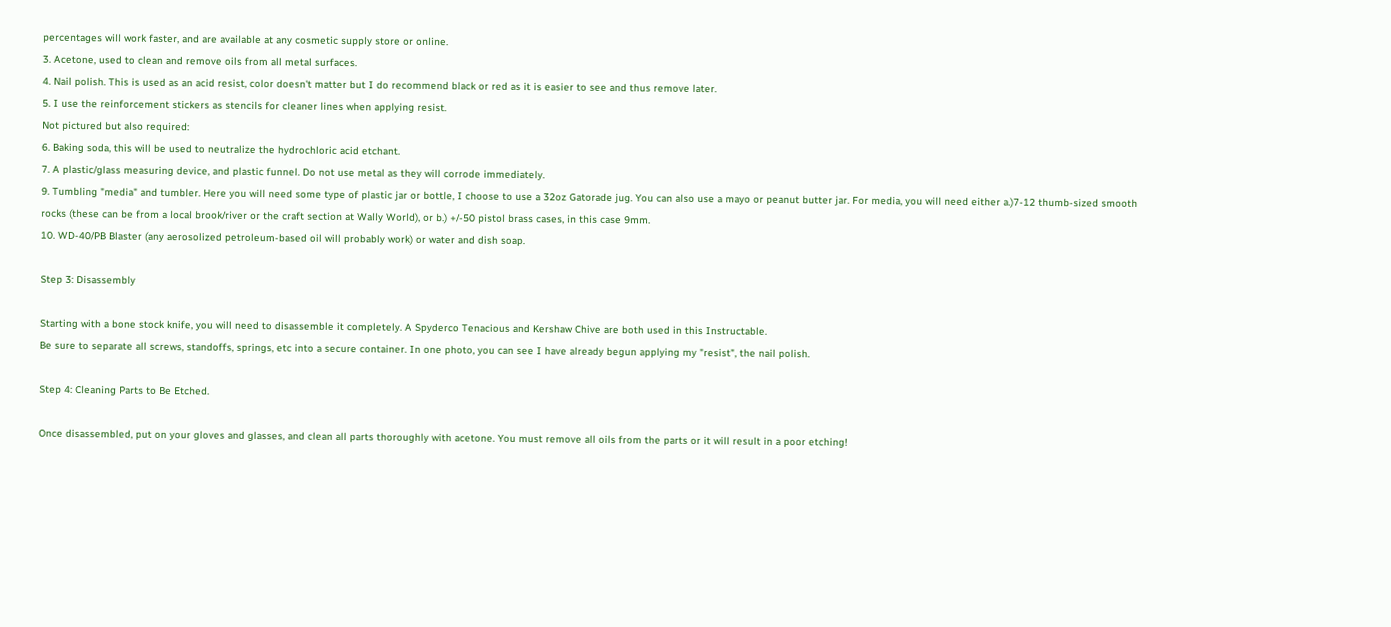percentages will work faster, and are available at any cosmetic supply store or online.
3. Acetone, used to clean and remove oils from all metal surfaces.
4. Nail polish. This is used as an acid resist, color doesn't matter but I do recommend black or red as it is easier to see and thus remove later.
5. I use the reinforcement stickers as stencils for cleaner lines when applying resist.
Not pictured but also required:
6. Baking soda, this will be used to neutralize the hydrochloric acid etchant.
7. A plastic/glass measuring device, and plastic funnel. Do not use metal as they will corrode immediately.
9. Tumbling "media" and tumbler. Here you will need some type of plastic jar or bottle, I choose to use a 32oz Gatorade jug. You can also use a mayo or peanut butter jar. For media, you will need either a.)7-12 thumb-sized smooth rocks (these can be from a local brook/river or the craft section at Wally World), or b.) +/-50 pistol brass cases, in this case 9mm.
10. WD-40/PB Blaster (any aerosolized petroleum-based oil will probably work) or water and dish soap.

Step 3: Disassembly

Starting with a bone stock knife, you will need to disassemble it completely. A Spyderco Tenacious and Kershaw Chive are both used in this Instructable.
Be sure to separate all screws, standoffs, springs, etc into a secure container. In one photo, you can see I have already begun applying my "resist", the nail polish.

Step 4: Cleaning Parts to Be Etched.

Once disassembled, put on your gloves and glasses, and clean all parts thoroughly with acetone. You must remove all oils from the parts or it will result in a poor etching!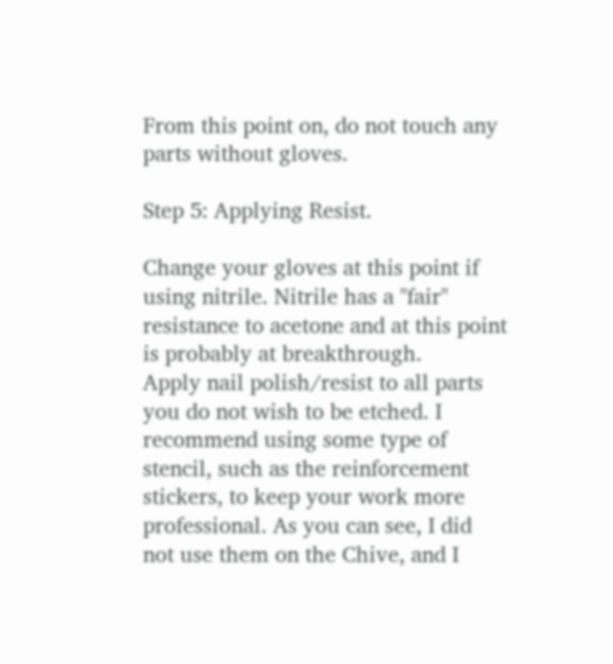From this point on, do not touch any parts without gloves.

Step 5: Applying Resist.

Change your gloves at this point if using nitrile. Nitrile has a "fair" resistance to acetone and at this point is probably at breakthrough.
Apply nail polish/resist to all parts you do not wish to be etched. I recommend using some type of stencil, such as the reinforcement stickers, to keep your work more professional. As you can see, I did not use them on the Chive, and I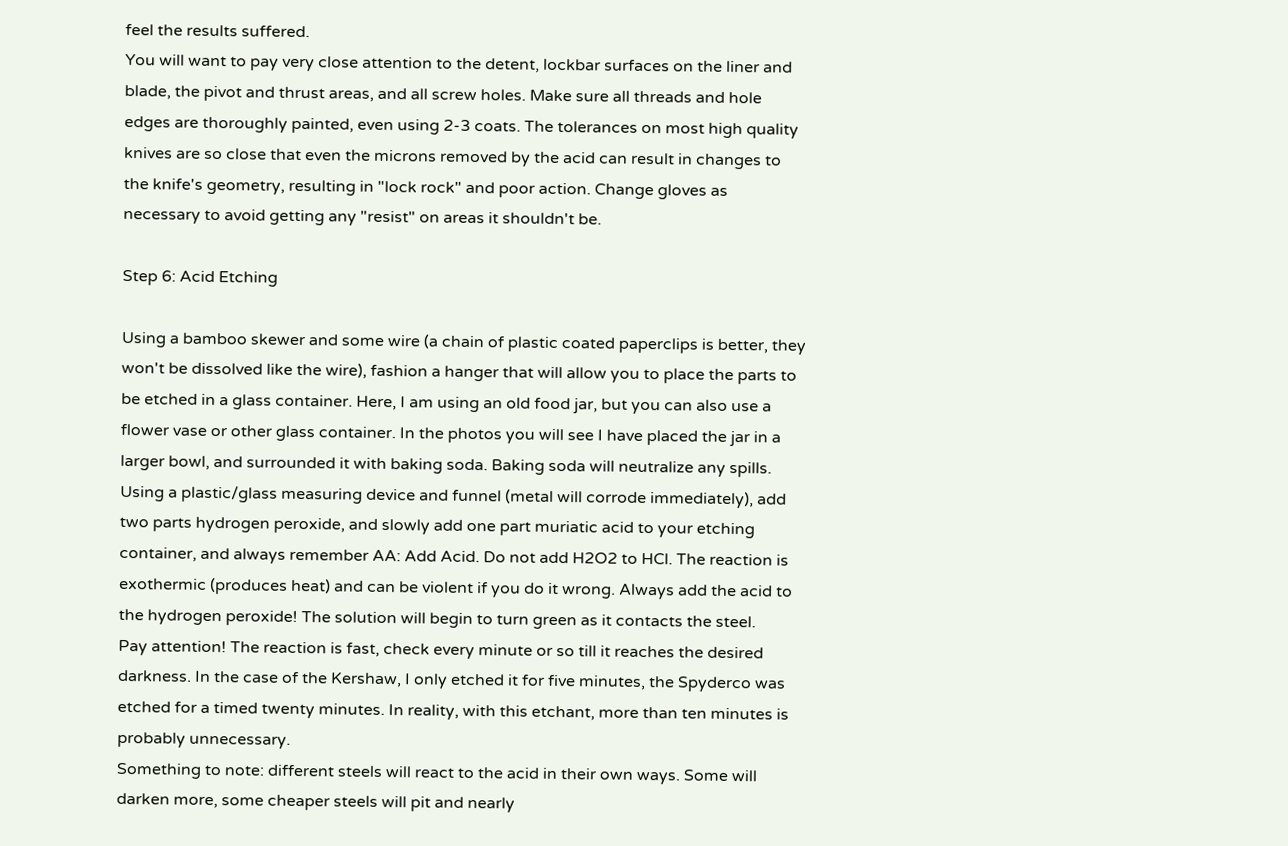feel the results suffered.
You will want to pay very close attention to the detent, lockbar surfaces on the liner and blade, the pivot and thrust areas, and all screw holes. Make sure all threads and hole edges are thoroughly painted, even using 2-3 coats. The tolerances on most high quality knives are so close that even the microns removed by the acid can result in changes to the knife's geometry, resulting in "lock rock" and poor action. Change gloves as necessary to avoid getting any "resist" on areas it shouldn't be.

Step 6: Acid Etching

Using a bamboo skewer and some wire (a chain of plastic coated paperclips is better, they won't be dissolved like the wire), fashion a hanger that will allow you to place the parts to be etched in a glass container. Here, I am using an old food jar, but you can also use a flower vase or other glass container. In the photos you will see I have placed the jar in a larger bowl, and surrounded it with baking soda. Baking soda will neutralize any spills.
Using a plastic/glass measuring device and funnel (metal will corrode immediately), add two parts hydrogen peroxide, and slowly add one part muriatic acid to your etching container, and always remember AA: Add Acid. Do not add H2O2 to HCl. The reaction is exothermic (produces heat) and can be violent if you do it wrong. Always add the acid to the hydrogen peroxide! The solution will begin to turn green as it contacts the steel.
Pay attention! The reaction is fast, check every minute or so till it reaches the desired darkness. In the case of the Kershaw, I only etched it for five minutes, the Spyderco was etched for a timed twenty minutes. In reality, with this etchant, more than ten minutes is probably unnecessary.
Something to note: different steels will react to the acid in their own ways. Some will darken more, some cheaper steels will pit and nearly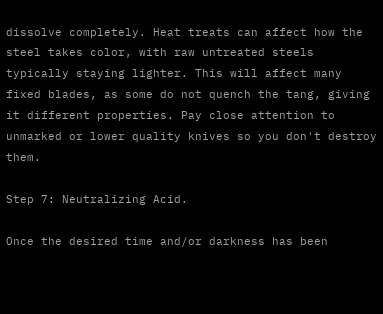dissolve completely. Heat treats can affect how the steel takes color, with raw untreated steels typically staying lighter. This will affect many fixed blades, as some do not quench the tang, giving it different properties. Pay close attention to unmarked or lower quality knives so you don't destroy them.

Step 7: Neutralizing Acid.

Once the desired time and/or darkness has been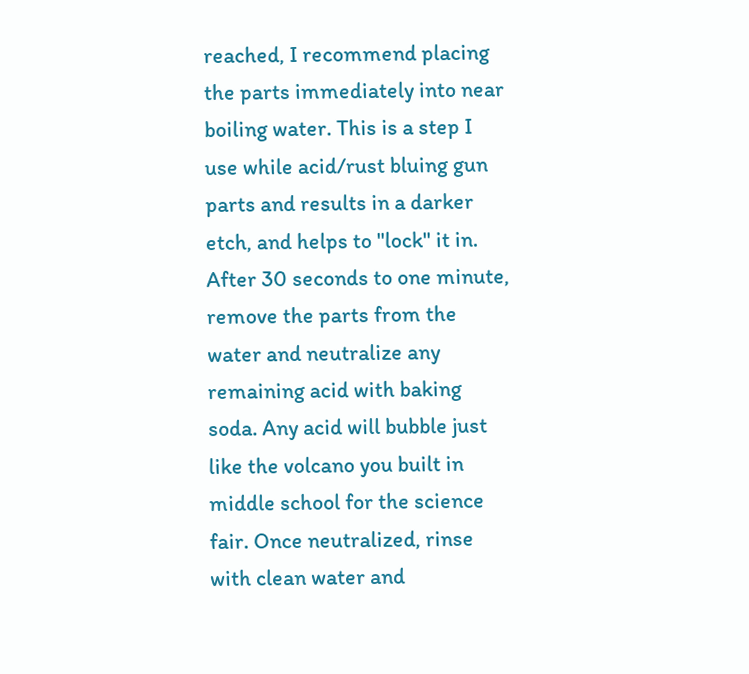reached, I recommend placing the parts immediately into near boiling water. This is a step I use while acid/rust bluing gun parts and results in a darker etch, and helps to "lock" it in. After 30 seconds to one minute, remove the parts from the water and neutralize any remaining acid with baking soda. Any acid will bubble just like the volcano you built in middle school for the science fair. Once neutralized, rinse with clean water and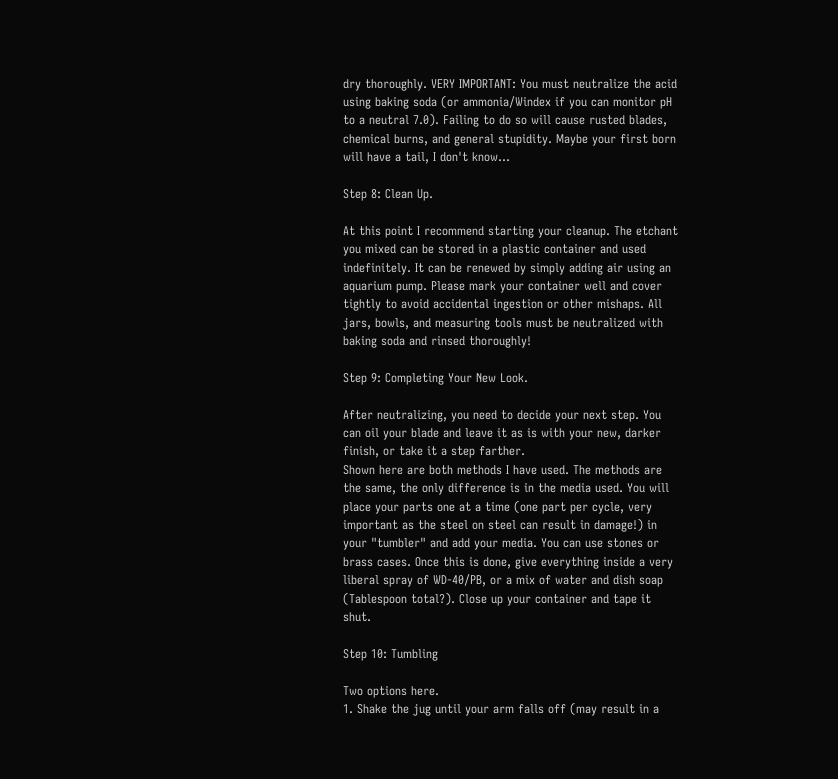dry thoroughly. VERY IMPORTANT: You must neutralize the acid using baking soda (or ammonia/Windex if you can monitor pH to a neutral 7.0). Failing to do so will cause rusted blades, chemical burns, and general stupidity. Maybe your first born will have a tail, I don't know...

Step 8: Clean Up.

At this point I recommend starting your cleanup. The etchant you mixed can be stored in a plastic container and used indefinitely. It can be renewed by simply adding air using an aquarium pump. Please mark your container well and cover tightly to avoid accidental ingestion or other mishaps. All jars, bowls, and measuring tools must be neutralized with baking soda and rinsed thoroughly!

Step 9: Completing Your New Look.

After neutralizing, you need to decide your next step. You can oil your blade and leave it as is with your new, darker finish, or take it a step farther.
Shown here are both methods I have used. The methods are the same, the only difference is in the media used. You will place your parts one at a time (one part per cycle, very important as the steel on steel can result in damage!) in your "tumbler" and add your media. You can use stones or brass cases. Once this is done, give everything inside a very liberal spray of WD-40/PB, or a mix of water and dish soap (Tablespoon total?). Close up your container and tape it shut.

Step 10: Tumbling

Two options here.
1. Shake the jug until your arm falls off (may result in a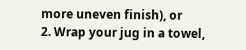more uneven finish), or
2. Wrap your jug in a towel,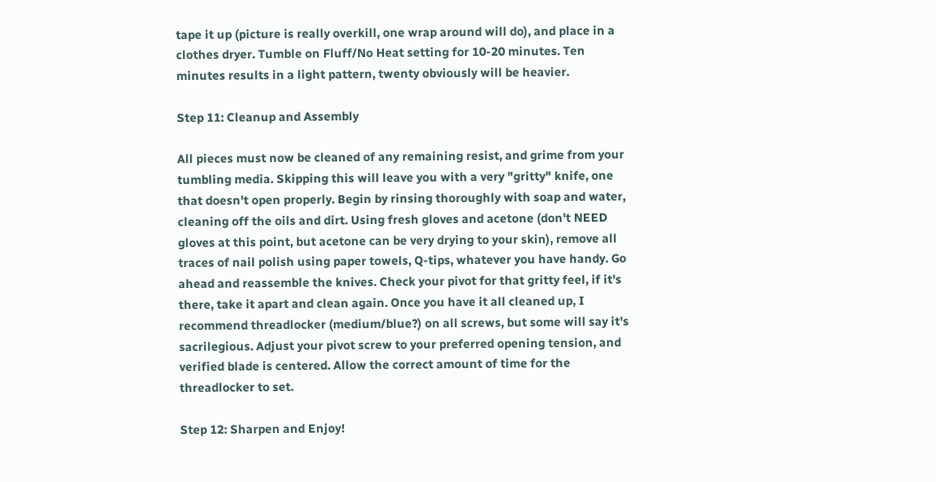tape it up (picture is really overkill, one wrap around will do), and place in a clothes dryer. Tumble on Fluff/No Heat setting for 10-20 minutes. Ten minutes results in a light pattern, twenty obviously will be heavier.

Step 11: Cleanup and Assembly

All pieces must now be cleaned of any remaining resist, and grime from your tumbling media. Skipping this will leave you with a very "gritty" knife, one that doesn't open properly. Begin by rinsing thoroughly with soap and water, cleaning off the oils and dirt. Using fresh gloves and acetone (don't NEED gloves at this point, but acetone can be very drying to your skin), remove all traces of nail polish using paper towels, Q-tips, whatever you have handy. Go ahead and reassemble the knives. Check your pivot for that gritty feel, if it's there, take it apart and clean again. Once you have it all cleaned up, I recommend threadlocker (medium/blue?) on all screws, but some will say it's sacrilegious. Adjust your pivot screw to your preferred opening tension, and verified blade is centered. Allow the correct amount of time for the threadlocker to set.

Step 12: Sharpen and Enjoy!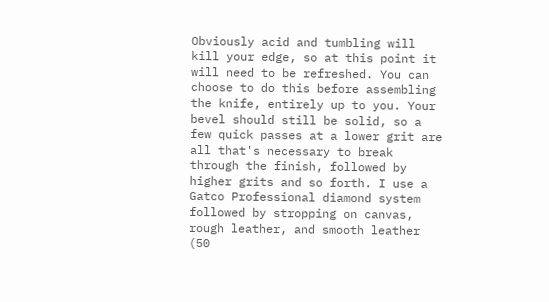Obviously acid and tumbling will kill your edge, so at this point it will need to be refreshed. You can choose to do this before assembling the knife, entirely up to you. Your bevel should still be solid, so a few quick passes at a lower grit are all that's necessary to break through the finish, followed by higher grits and so forth. I use a Gatco Professional diamond system followed by stropping on canvas, rough leather, and smooth leather (50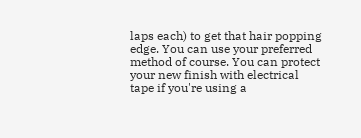laps each) to get that hair popping edge. You can use your preferred method of course. You can protect your new finish with electrical tape if you're using a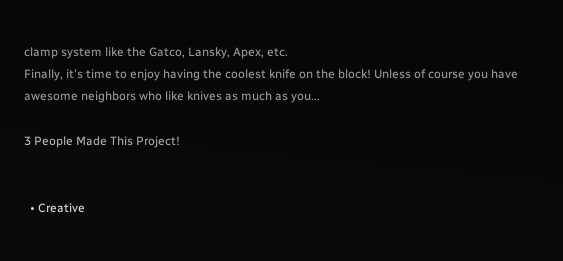clamp system like the Gatco, Lansky, Apex, etc.
Finally, it's time to enjoy having the coolest knife on the block! Unless of course you have awesome neighbors who like knives as much as you...

3 People Made This Project!


  • Creative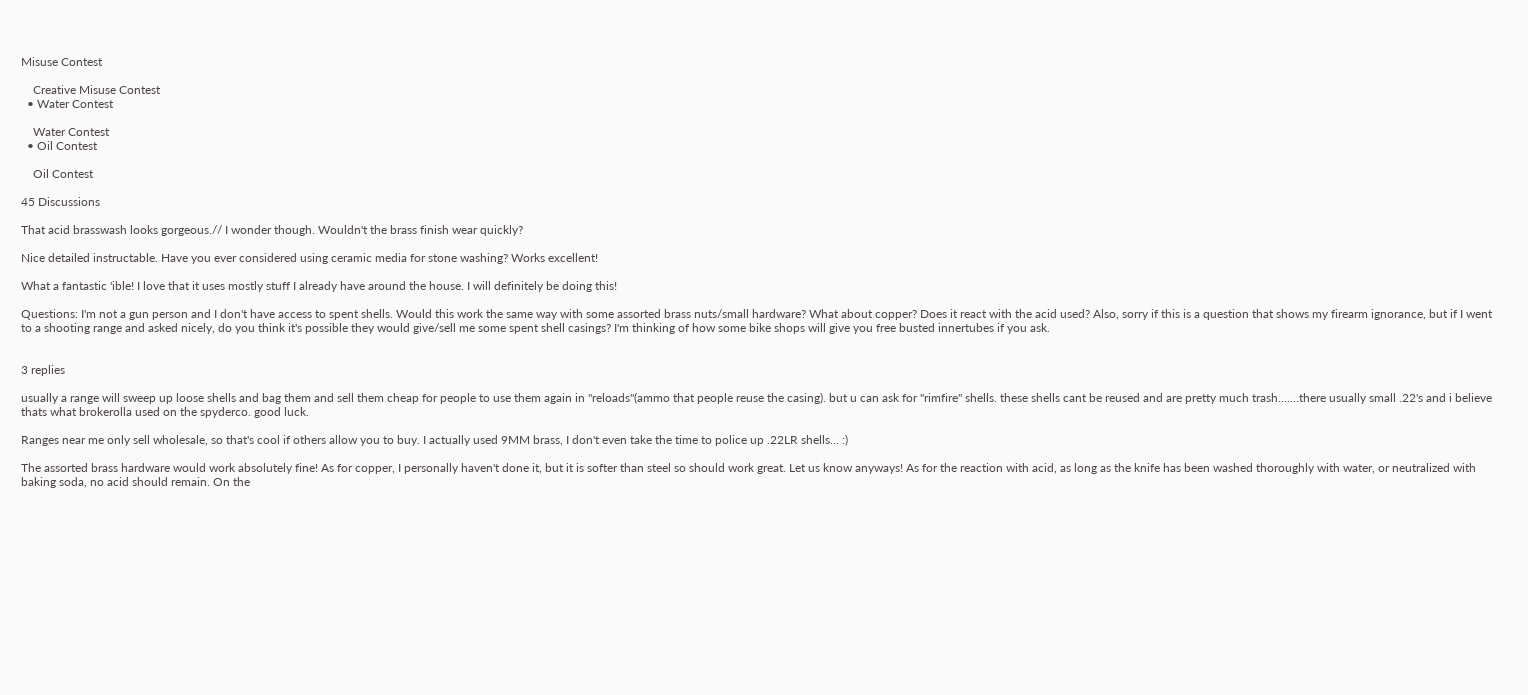Misuse Contest

    Creative Misuse Contest
  • Water Contest

    Water Contest
  • Oil Contest

    Oil Contest

45 Discussions

That acid brasswash looks gorgeous.// I wonder though. Wouldn't the brass finish wear quickly?

Nice detailed instructable. Have you ever considered using ceramic media for stone washing? Works excellent!

What a fantastic 'ible! I love that it uses mostly stuff I already have around the house. I will definitely be doing this!

Questions: I'm not a gun person and I don't have access to spent shells. Would this work the same way with some assorted brass nuts/small hardware? What about copper? Does it react with the acid used? Also, sorry if this is a question that shows my firearm ignorance, but if I went to a shooting range and asked nicely, do you think it's possible they would give/sell me some spent shell casings? I'm thinking of how some bike shops will give you free busted innertubes if you ask.


3 replies

usually a range will sweep up loose shells and bag them and sell them cheap for people to use them again in "reloads"(ammo that people reuse the casing). but u can ask for "rimfire" shells. these shells cant be reused and are pretty much trash.......there usually small .22's and i believe thats what brokerolla used on the spyderco. good luck.

Ranges near me only sell wholesale, so that's cool if others allow you to buy. I actually used 9MM brass, I don't even take the time to police up .22LR shells... :)

The assorted brass hardware would work absolutely fine! As for copper, I personally haven't done it, but it is softer than steel so should work great. Let us know anyways! As for the reaction with acid, as long as the knife has been washed thoroughly with water, or neutralized with baking soda, no acid should remain. On the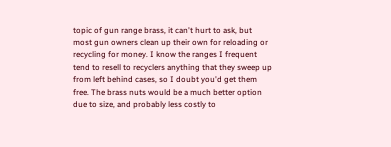topic of gun range brass, it can't hurt to ask, but most gun owners clean up their own for reloading or recycling for money. I know the ranges I frequent tend to resell to recyclers anything that they sweep up from left behind cases, so I doubt you'd get them free. The brass nuts would be a much better option due to size, and probably less costly to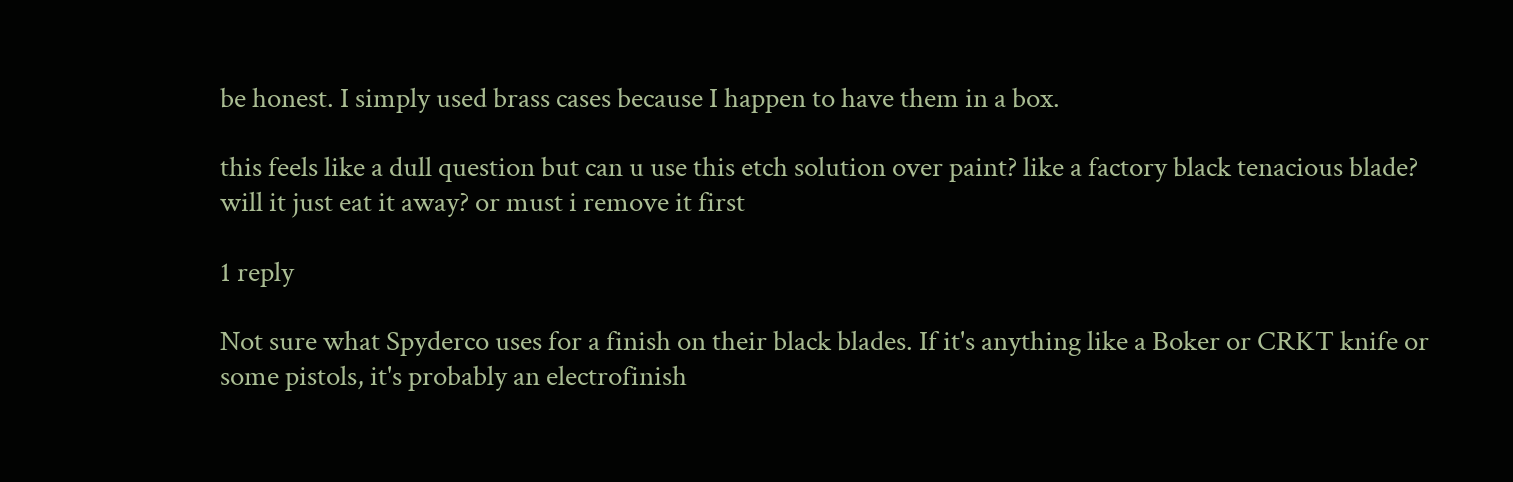be honest. I simply used brass cases because I happen to have them in a box.

this feels like a dull question but can u use this etch solution over paint? like a factory black tenacious blade? will it just eat it away? or must i remove it first

1 reply

Not sure what Spyderco uses for a finish on their black blades. If it's anything like a Boker or CRKT knife or some pistols, it's probably an electrofinish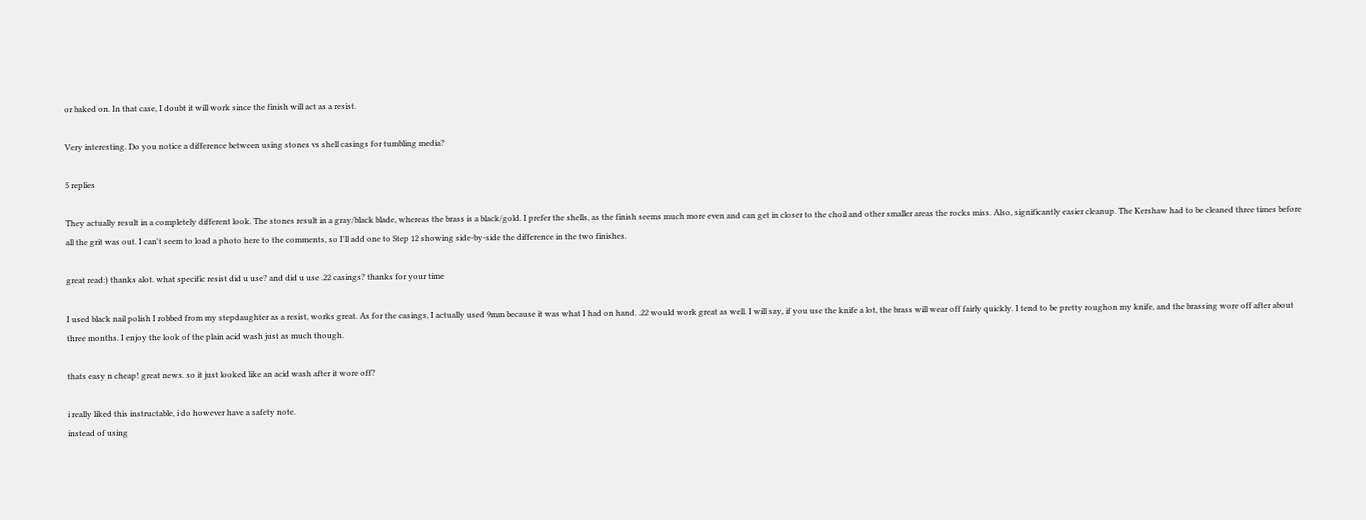or baked on. In that case, I doubt it will work since the finish will act as a resist.

Very interesting. Do you notice a difference between using stones vs shell casings for tumbling media?

5 replies

They actually result in a completely different look. The stones result in a gray/black blade, whereas the brass is a black/gold. I prefer the shells, as the finish seems much more even and can get in closer to the choil and other smaller areas the rocks miss. Also, significantly easier cleanup. The Kershaw had to be cleaned three times before all the grit was out. I can't seem to load a photo here to the comments, so I'll add one to Step 12 showing side-by-side the difference in the two finishes.

great read:) thanks alot. what specific resist did u use? and did u use .22 casings? thanks for your time

I used black nail polish I robbed from my stepdaughter as a resist, works great. As for the casings, I actually used 9mm because it was what I had on hand. .22 would work great as well. I will say, if you use the knife a lot, the brass will wear off fairly quickly. I tend to be pretty roughon my knife, and the brassing wore off after about three months. I enjoy the look of the plain acid wash just as much though.

thats easy n cheap! great news. so it just looked like an acid wash after it wore off?

i really liked this instructable, i do however have a safety note.
instead of using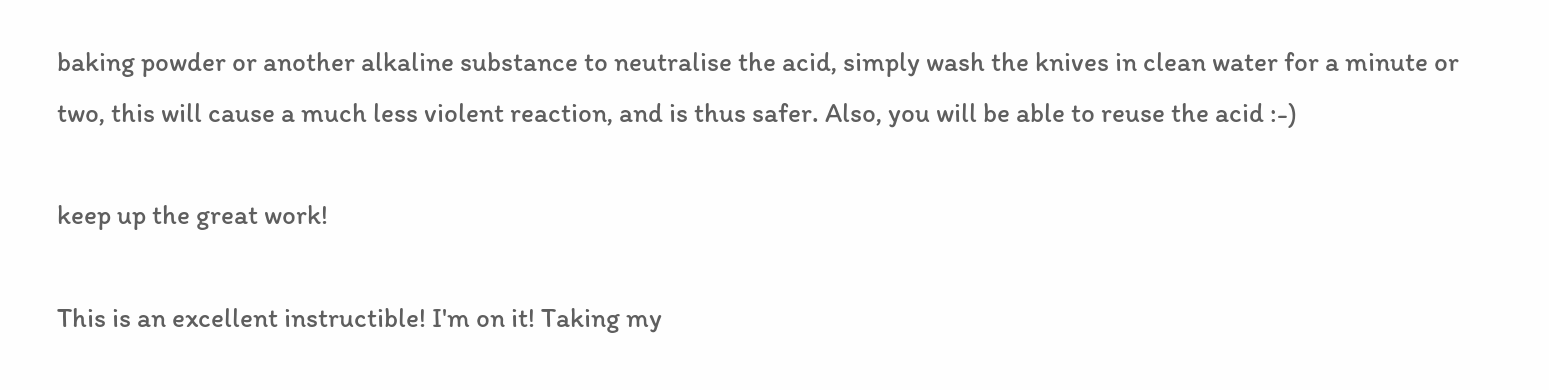baking powder or another alkaline substance to neutralise the acid, simply wash the knives in clean water for a minute or two, this will cause a much less violent reaction, and is thus safer. Also, you will be able to reuse the acid :-)

keep up the great work!

This is an excellent instructible! I'm on it! Taking my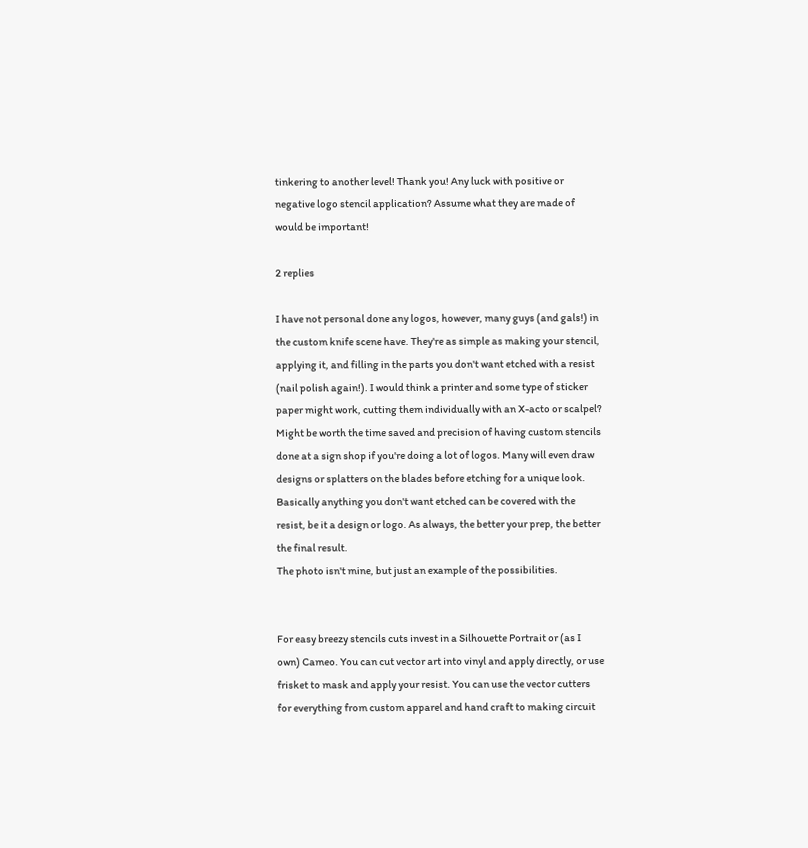tinkering to another level! Thank you! Any luck with positive or negative logo stencil application? Assume what they are made of would be important!

2 replies

I have not personal done any logos, however, many guys (and gals!) in the custom knife scene have. They're as simple as making your stencil, applying it, and filling in the parts you don't want etched with a resist (nail polish again!). I would think a printer and some type of sticker paper might work, cutting them individually with an X-acto or scalpel? Might be worth the time saved and precision of having custom stencils done at a sign shop if you're doing a lot of logos. Many will even draw designs or splatters on the blades before etching for a unique look. Basically anything you don't want etched can be covered with the resist, be it a design or logo. As always, the better your prep, the better the final result.
The photo isn't mine, but just an example of the possibilities.


For easy breezy stencils cuts invest in a Silhouette Portrait or (as I own) Cameo. You can cut vector art into vinyl and apply directly, or use frisket to mask and apply your resist. You can use the vector cutters for everything from custom apparel and hand craft to making circuit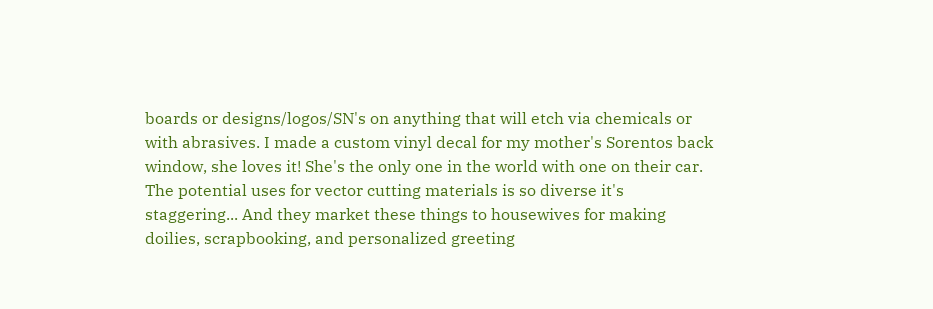boards or designs/logos/SN's on anything that will etch via chemicals or with abrasives. I made a custom vinyl decal for my mother's Sorentos back window, she loves it! She's the only one in the world with one on their car. The potential uses for vector cutting materials is so diverse it's staggering... And they market these things to housewives for making doilies, scrapbooking, and personalized greeting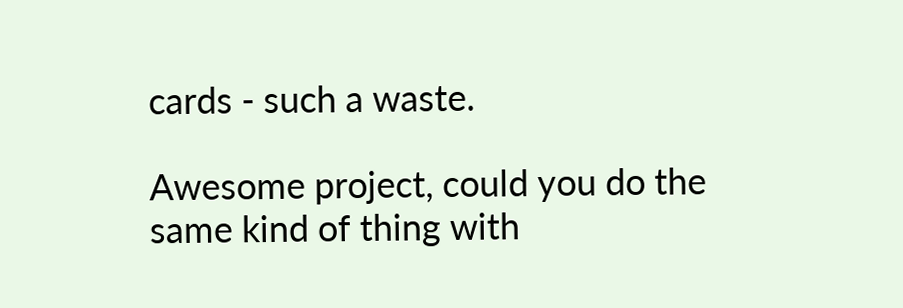cards - such a waste.

Awesome project, could you do the same kind of thing with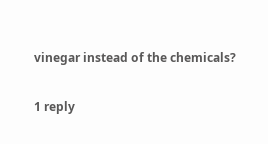vinegar instead of the chemicals?

1 reply